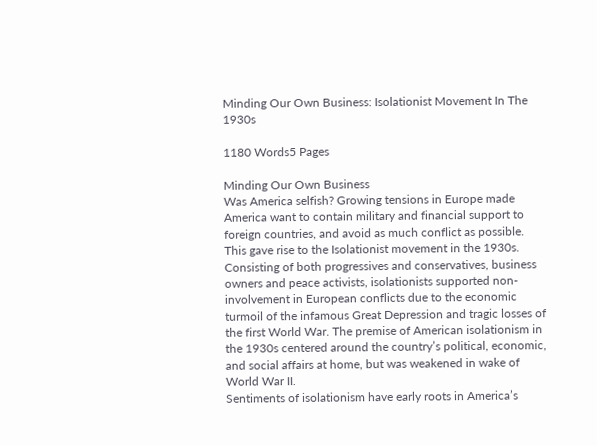Minding Our Own Business: Isolationist Movement In The 1930s

1180 Words5 Pages

Minding Our Own Business
Was America selfish? Growing tensions in Europe made America want to contain military and financial support to foreign countries, and avoid as much conflict as possible. This gave rise to the Isolationist movement in the 1930s. Consisting of both progressives and conservatives, business owners and peace activists, isolationists supported non-involvement in European conflicts due to the economic turmoil of the infamous Great Depression and tragic losses of the first World War. The premise of American isolationism in the 1930s centered around the country’s political, economic, and social affairs at home, but was weakened in wake of World War II.
Sentiments of isolationism have early roots in America’s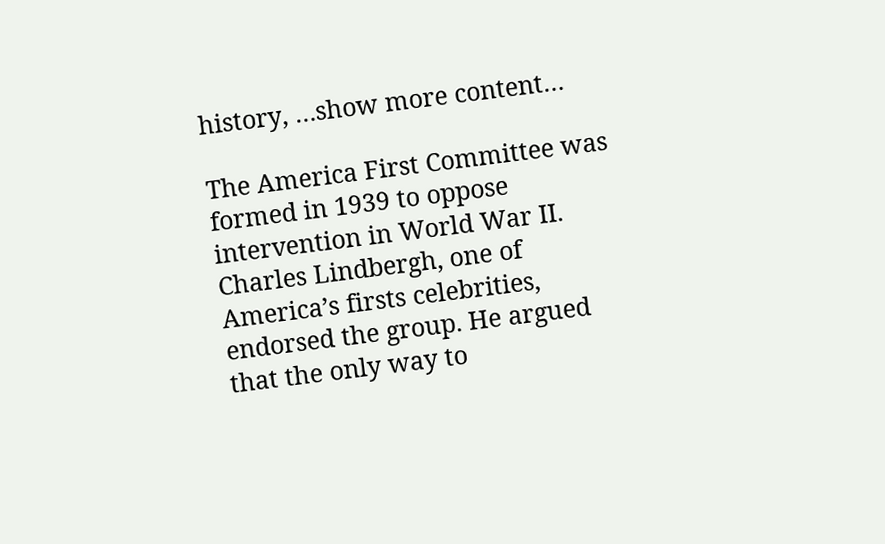history, …show more content…

The America First Committee was formed in 1939 to oppose intervention in World War II. Charles Lindbergh, one of America’s firsts celebrities, endorsed the group. He argued that the only way to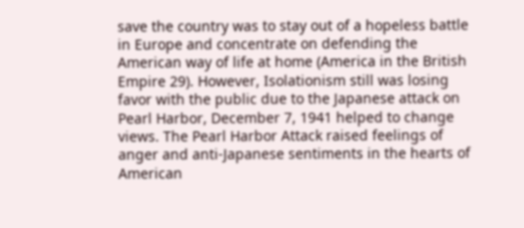save the country was to stay out of a hopeless battle in Europe and concentrate on defending the American way of life at home (America in the British Empire 29). However, Isolationism still was losing favor with the public due to the Japanese attack on Pearl Harbor, December 7, 1941 helped to change views. The Pearl Harbor Attack raised feelings of anger and anti-Japanese sentiments in the hearts of American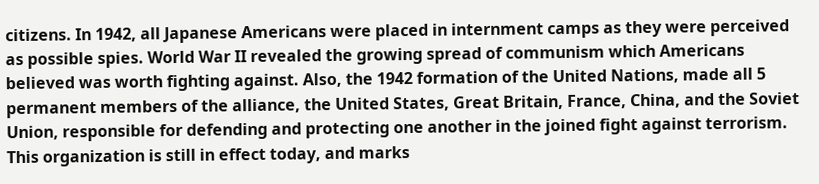citizens. In 1942, all Japanese Americans were placed in internment camps as they were perceived as possible spies. World War II revealed the growing spread of communism which Americans believed was worth fighting against. Also, the 1942 formation of the United Nations, made all 5 permanent members of the alliance, the United States, Great Britain, France, China, and the Soviet Union, responsible for defending and protecting one another in the joined fight against terrorism. This organization is still in effect today, and marks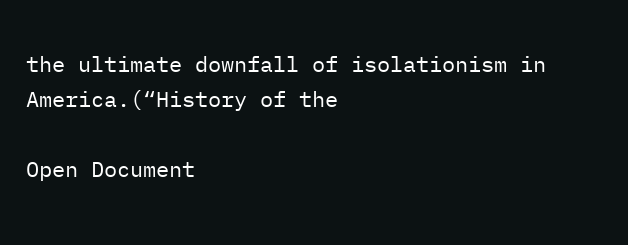the ultimate downfall of isolationism in America.(“History of the

Open Document